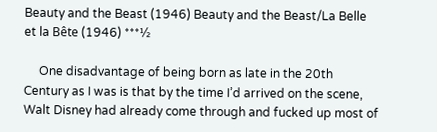Beauty and the Beast (1946) Beauty and the Beast/La Belle et la Bête (1946) ***½

     One disadvantage of being born as late in the 20th Century as I was is that by the time I’d arrived on the scene, Walt Disney had already come through and fucked up most of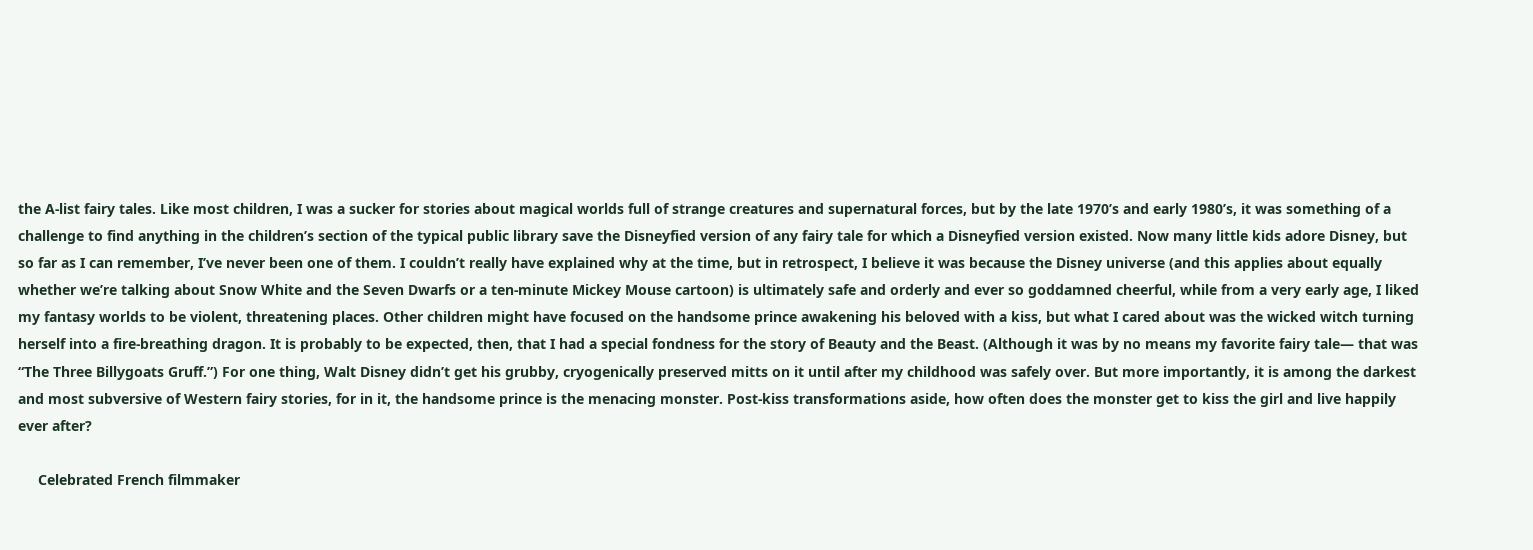the A-list fairy tales. Like most children, I was a sucker for stories about magical worlds full of strange creatures and supernatural forces, but by the late 1970’s and early 1980’s, it was something of a challenge to find anything in the children’s section of the typical public library save the Disneyfied version of any fairy tale for which a Disneyfied version existed. Now many little kids adore Disney, but so far as I can remember, I’ve never been one of them. I couldn’t really have explained why at the time, but in retrospect, I believe it was because the Disney universe (and this applies about equally whether we’re talking about Snow White and the Seven Dwarfs or a ten-minute Mickey Mouse cartoon) is ultimately safe and orderly and ever so goddamned cheerful, while from a very early age, I liked my fantasy worlds to be violent, threatening places. Other children might have focused on the handsome prince awakening his beloved with a kiss, but what I cared about was the wicked witch turning herself into a fire-breathing dragon. It is probably to be expected, then, that I had a special fondness for the story of Beauty and the Beast. (Although it was by no means my favorite fairy tale— that was “The Three Billygoats Gruff.”) For one thing, Walt Disney didn’t get his grubby, cryogenically preserved mitts on it until after my childhood was safely over. But more importantly, it is among the darkest and most subversive of Western fairy stories, for in it, the handsome prince is the menacing monster. Post-kiss transformations aside, how often does the monster get to kiss the girl and live happily ever after?

     Celebrated French filmmaker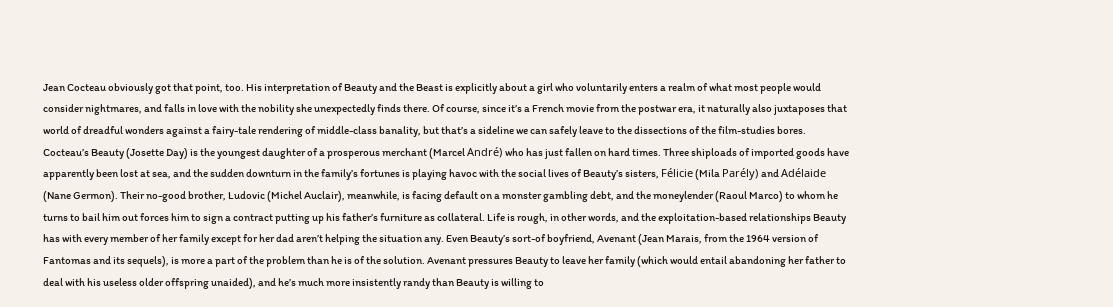Jean Cocteau obviously got that point, too. His interpretation of Beauty and the Beast is explicitly about a girl who voluntarily enters a realm of what most people would consider nightmares, and falls in love with the nobility she unexpectedly finds there. Of course, since it’s a French movie from the postwar era, it naturally also juxtaposes that world of dreadful wonders against a fairy-tale rendering of middle-class banality, but that’s a sideline we can safely leave to the dissections of the film-studies bores. Cocteau’s Beauty (Josette Day) is the youngest daughter of a prosperous merchant (Marcel André) who has just fallen on hard times. Three shiploads of imported goods have apparently been lost at sea, and the sudden downturn in the family’s fortunes is playing havoc with the social lives of Beauty’s sisters, Félicie (Mila Parély) and Adélaide (Nane Germon). Their no-good brother, Ludovic (Michel Auclair), meanwhile, is facing default on a monster gambling debt, and the moneylender (Raoul Marco) to whom he turns to bail him out forces him to sign a contract putting up his father’s furniture as collateral. Life is rough, in other words, and the exploitation-based relationships Beauty has with every member of her family except for her dad aren’t helping the situation any. Even Beauty’s sort-of boyfriend, Avenant (Jean Marais, from the 1964 version of Fantomas and its sequels), is more a part of the problem than he is of the solution. Avenant pressures Beauty to leave her family (which would entail abandoning her father to deal with his useless older offspring unaided), and he’s much more insistently randy than Beauty is willing to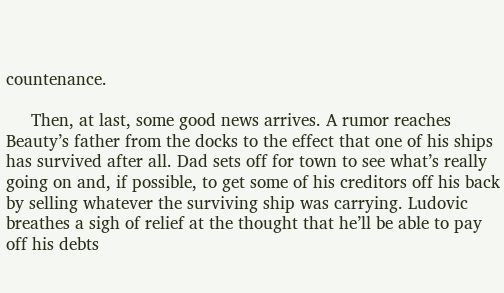countenance.

     Then, at last, some good news arrives. A rumor reaches Beauty’s father from the docks to the effect that one of his ships has survived after all. Dad sets off for town to see what’s really going on and, if possible, to get some of his creditors off his back by selling whatever the surviving ship was carrying. Ludovic breathes a sigh of relief at the thought that he’ll be able to pay off his debts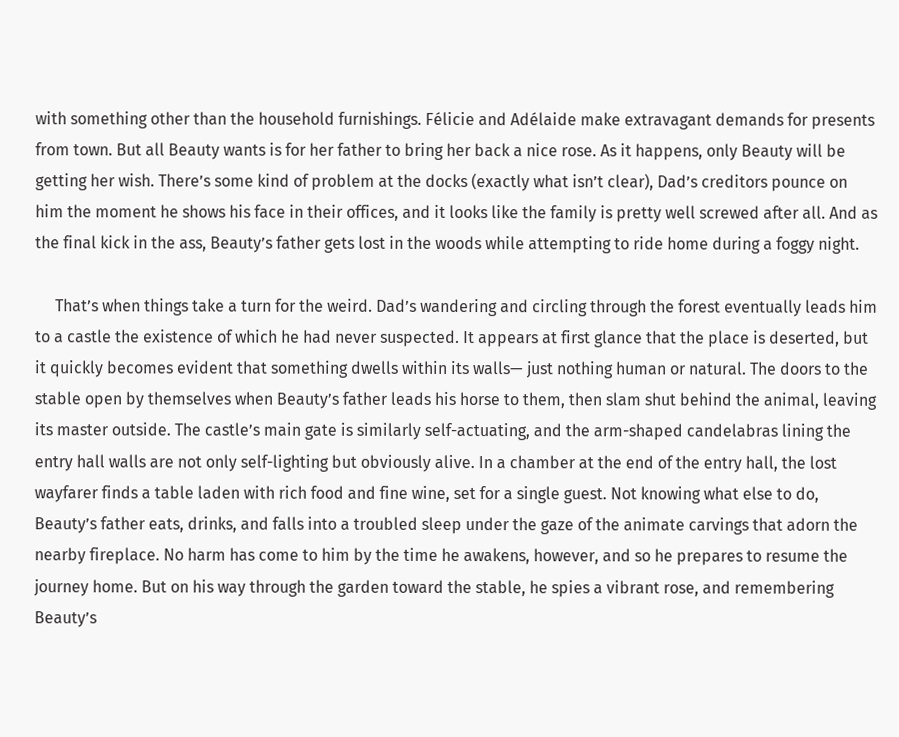with something other than the household furnishings. Félicie and Adélaide make extravagant demands for presents from town. But all Beauty wants is for her father to bring her back a nice rose. As it happens, only Beauty will be getting her wish. There’s some kind of problem at the docks (exactly what isn’t clear), Dad’s creditors pounce on him the moment he shows his face in their offices, and it looks like the family is pretty well screwed after all. And as the final kick in the ass, Beauty’s father gets lost in the woods while attempting to ride home during a foggy night.

     That’s when things take a turn for the weird. Dad’s wandering and circling through the forest eventually leads him to a castle the existence of which he had never suspected. It appears at first glance that the place is deserted, but it quickly becomes evident that something dwells within its walls— just nothing human or natural. The doors to the stable open by themselves when Beauty’s father leads his horse to them, then slam shut behind the animal, leaving its master outside. The castle’s main gate is similarly self-actuating, and the arm-shaped candelabras lining the entry hall walls are not only self-lighting but obviously alive. In a chamber at the end of the entry hall, the lost wayfarer finds a table laden with rich food and fine wine, set for a single guest. Not knowing what else to do, Beauty’s father eats, drinks, and falls into a troubled sleep under the gaze of the animate carvings that adorn the nearby fireplace. No harm has come to him by the time he awakens, however, and so he prepares to resume the journey home. But on his way through the garden toward the stable, he spies a vibrant rose, and remembering Beauty’s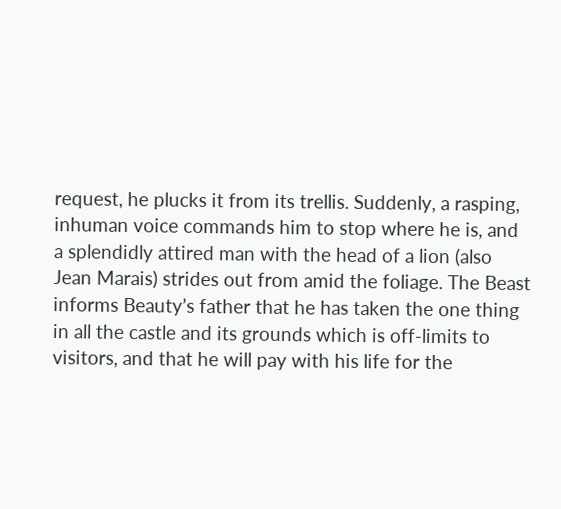request, he plucks it from its trellis. Suddenly, a rasping, inhuman voice commands him to stop where he is, and a splendidly attired man with the head of a lion (also Jean Marais) strides out from amid the foliage. The Beast informs Beauty’s father that he has taken the one thing in all the castle and its grounds which is off-limits to visitors, and that he will pay with his life for the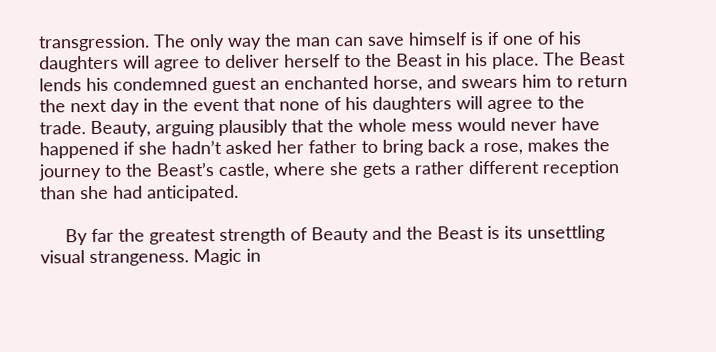transgression. The only way the man can save himself is if one of his daughters will agree to deliver herself to the Beast in his place. The Beast lends his condemned guest an enchanted horse, and swears him to return the next day in the event that none of his daughters will agree to the trade. Beauty, arguing plausibly that the whole mess would never have happened if she hadn’t asked her father to bring back a rose, makes the journey to the Beast’s castle, where she gets a rather different reception than she had anticipated.

     By far the greatest strength of Beauty and the Beast is its unsettling visual strangeness. Magic in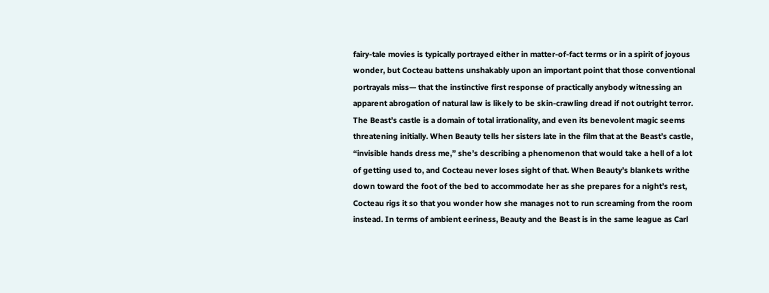fairy-tale movies is typically portrayed either in matter-of-fact terms or in a spirit of joyous wonder, but Cocteau battens unshakably upon an important point that those conventional portrayals miss— that the instinctive first response of practically anybody witnessing an apparent abrogation of natural law is likely to be skin-crawling dread if not outright terror. The Beast’s castle is a domain of total irrationality, and even its benevolent magic seems threatening initially. When Beauty tells her sisters late in the film that at the Beast’s castle, “invisible hands dress me,” she’s describing a phenomenon that would take a hell of a lot of getting used to, and Cocteau never loses sight of that. When Beauty’s blankets writhe down toward the foot of the bed to accommodate her as she prepares for a night’s rest, Cocteau rigs it so that you wonder how she manages not to run screaming from the room instead. In terms of ambient eeriness, Beauty and the Beast is in the same league as Carl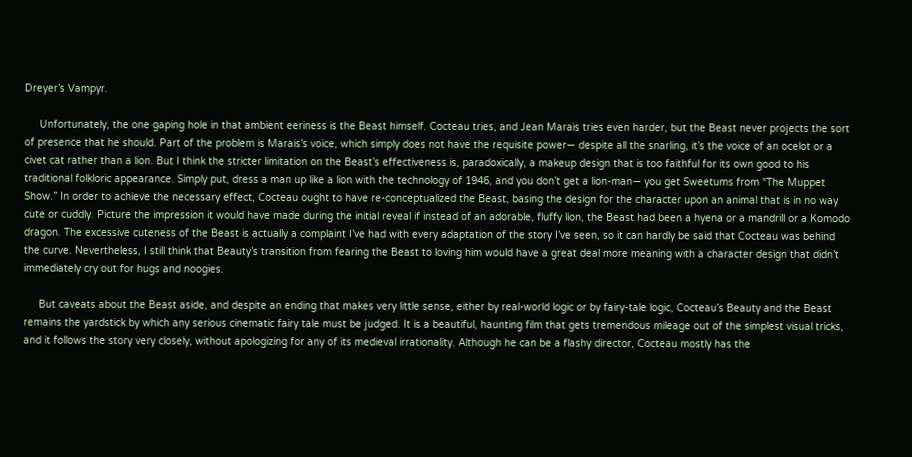Dreyer’s Vampyr.

     Unfortunately, the one gaping hole in that ambient eeriness is the Beast himself. Cocteau tries, and Jean Marais tries even harder, but the Beast never projects the sort of presence that he should. Part of the problem is Marais’s voice, which simply does not have the requisite power— despite all the snarling, it’s the voice of an ocelot or a civet cat rather than a lion. But I think the stricter limitation on the Beast’s effectiveness is, paradoxically, a makeup design that is too faithful for its own good to his traditional folkloric appearance. Simply put, dress a man up like a lion with the technology of 1946, and you don’t get a lion-man— you get Sweetums from “The Muppet Show.” In order to achieve the necessary effect, Cocteau ought to have re-conceptualized the Beast, basing the design for the character upon an animal that is in no way cute or cuddly. Picture the impression it would have made during the initial reveal if instead of an adorable, fluffy lion, the Beast had been a hyena or a mandrill or a Komodo dragon. The excessive cuteness of the Beast is actually a complaint I’ve had with every adaptation of the story I’ve seen, so it can hardly be said that Cocteau was behind the curve. Nevertheless, I still think that Beauty’s transition from fearing the Beast to loving him would have a great deal more meaning with a character design that didn’t immediately cry out for hugs and noogies.

     But caveats about the Beast aside, and despite an ending that makes very little sense, either by real-world logic or by fairy-tale logic, Cocteau’s Beauty and the Beast remains the yardstick by which any serious cinematic fairy tale must be judged. It is a beautiful, haunting film that gets tremendous mileage out of the simplest visual tricks, and it follows the story very closely, without apologizing for any of its medieval irrationality. Although he can be a flashy director, Cocteau mostly has the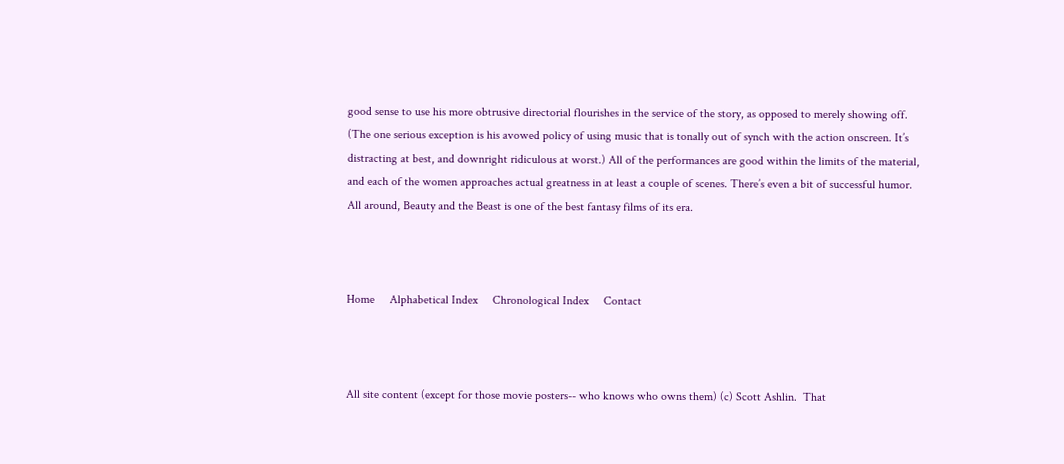good sense to use his more obtrusive directorial flourishes in the service of the story, as opposed to merely showing off. (The one serious exception is his avowed policy of using music that is tonally out of synch with the action onscreen. It’s distracting at best, and downright ridiculous at worst.) All of the performances are good within the limits of the material, and each of the women approaches actual greatness in at least a couple of scenes. There’s even a bit of successful humor. All around, Beauty and the Beast is one of the best fantasy films of its era.



Home     Alphabetical Index     Chronological Index     Contact



All site content (except for those movie posters-- who knows who owns them) (c) Scott Ashlin.  That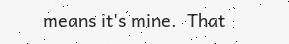means it's mine.  That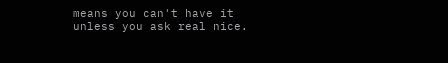means you can't have it unless you ask real nice.